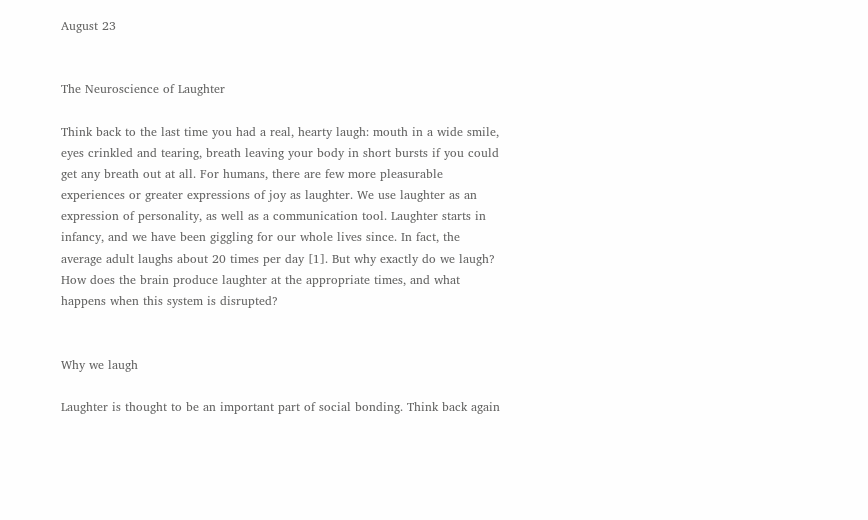August 23


The Neuroscience of Laughter

Think back to the last time you had a real, hearty laugh: mouth in a wide smile, eyes crinkled and tearing, breath leaving your body in short bursts if you could get any breath out at all. For humans, there are few more pleasurable experiences or greater expressions of joy as laughter. We use laughter as an expression of personality, as well as a communication tool. Laughter starts in infancy, and we have been giggling for our whole lives since. In fact, the average adult laughs about 20 times per day [1]. But why exactly do we laugh? How does the brain produce laughter at the appropriate times, and what happens when this system is disrupted?


Why we laugh

Laughter is thought to be an important part of social bonding. Think back again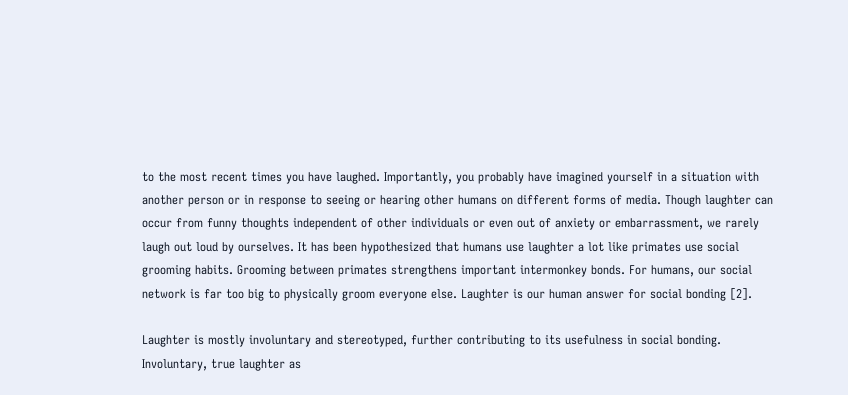to the most recent times you have laughed. Importantly, you probably have imagined yourself in a situation with another person or in response to seeing or hearing other humans on different forms of media. Though laughter can occur from funny thoughts independent of other individuals or even out of anxiety or embarrassment, we rarely laugh out loud by ourselves. It has been hypothesized that humans use laughter a lot like primates use social grooming habits. Grooming between primates strengthens important intermonkey bonds. For humans, our social network is far too big to physically groom everyone else. Laughter is our human answer for social bonding [2].

Laughter is mostly involuntary and stereotyped, further contributing to its usefulness in social bonding. Involuntary, true laughter as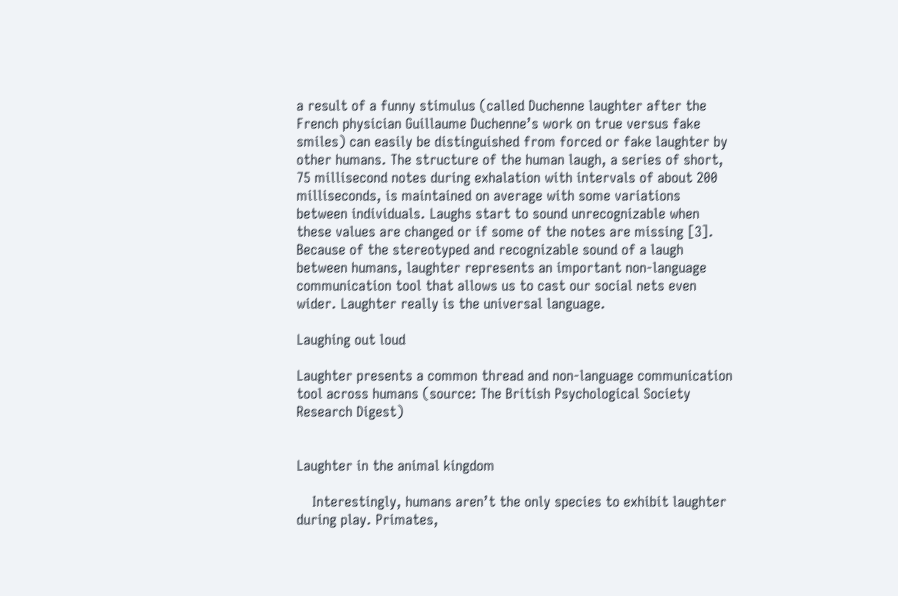a result of a funny stimulus (called Duchenne laughter after the French physician Guillaume Duchenne’s work on true versus fake smiles) can easily be distinguished from forced or fake laughter by other humans. The structure of the human laugh, a series of short, 75 millisecond notes during exhalation with intervals of about 200 milliseconds, is maintained on average with some variations between individuals. Laughs start to sound unrecognizable when these values are changed or if some of the notes are missing [3]. Because of the stereotyped and recognizable sound of a laugh between humans, laughter represents an important non-language communication tool that allows us to cast our social nets even wider. Laughter really is the universal language.

Laughing out loud

Laughter presents a common thread and non-language communication tool across humans (source: The British Psychological Society Research Digest)


Laughter in the animal kingdom

    Interestingly, humans aren’t the only species to exhibit laughter during play. Primates,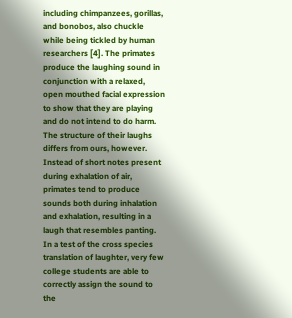including chimpanzees, gorillas, and bonobos, also chuckle while being tickled by human researchers [4]. The primates produce the laughing sound in conjunction with a relaxed, open mouthed facial expression to show that they are playing and do not intend to do harm. The structure of their laughs differs from ours, however. Instead of short notes present during exhalation of air, primates tend to produce sounds both during inhalation and exhalation, resulting in a laugh that resembles panting. In a test of the cross species translation of laughter, very few college students are able to correctly assign the sound to the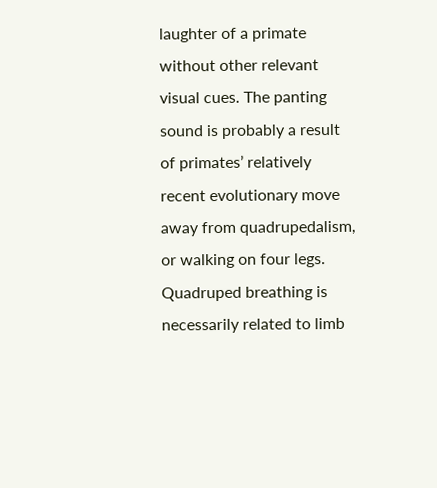laughter of a primate without other relevant visual cues. The panting sound is probably a result of primates’ relatively recent evolutionary move away from quadrupedalism, or walking on four legs. Quadruped breathing is necessarily related to limb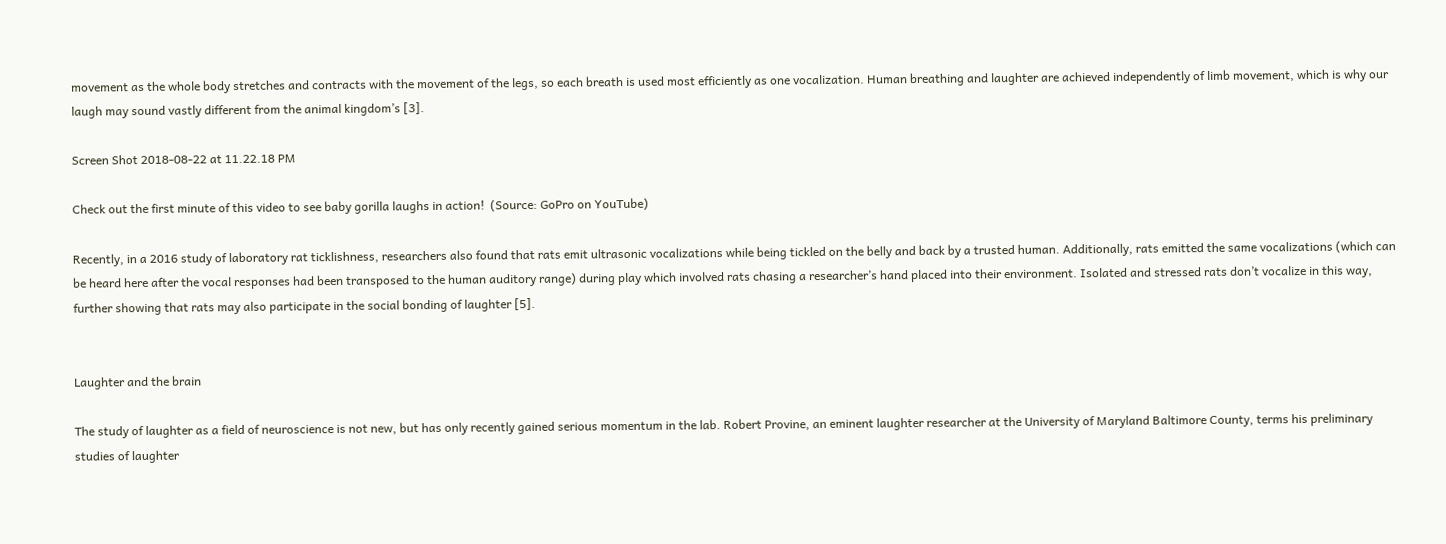movement as the whole body stretches and contracts with the movement of the legs, so each breath is used most efficiently as one vocalization. Human breathing and laughter are achieved independently of limb movement, which is why our laugh may sound vastly different from the animal kingdom’s [3].

Screen Shot 2018-08-22 at 11.22.18 PM

Check out the first minute of this video to see baby gorilla laughs in action!  (Source: GoPro on YouTube)

Recently, in a 2016 study of laboratory rat ticklishness, researchers also found that rats emit ultrasonic vocalizations while being tickled on the belly and back by a trusted human. Additionally, rats emitted the same vocalizations (which can be heard here after the vocal responses had been transposed to the human auditory range) during play which involved rats chasing a researcher’s hand placed into their environment. Isolated and stressed rats don’t vocalize in this way, further showing that rats may also participate in the social bonding of laughter [5].


Laughter and the brain

The study of laughter as a field of neuroscience is not new, but has only recently gained serious momentum in the lab. Robert Provine, an eminent laughter researcher at the University of Maryland Baltimore County, terms his preliminary studies of laughter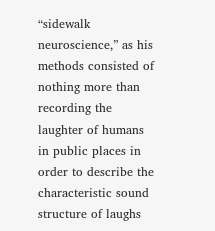“sidewalk neuroscience,” as his methods consisted of nothing more than recording the laughter of humans in public places in order to describe the characteristic sound structure of laughs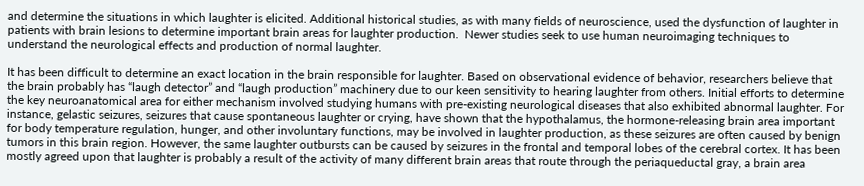and determine the situations in which laughter is elicited. Additional historical studies, as with many fields of neuroscience, used the dysfunction of laughter in patients with brain lesions to determine important brain areas for laughter production.  Newer studies seek to use human neuroimaging techniques to understand the neurological effects and production of normal laughter.

It has been difficult to determine an exact location in the brain responsible for laughter. Based on observational evidence of behavior, researchers believe that the brain probably has “laugh detector” and “laugh production” machinery due to our keen sensitivity to hearing laughter from others. Initial efforts to determine the key neuroanatomical area for either mechanism involved studying humans with pre-existing neurological diseases that also exhibited abnormal laughter. For instance, gelastic seizures, seizures that cause spontaneous laughter or crying, have shown that the hypothalamus, the hormone-releasing brain area important for body temperature regulation, hunger, and other involuntary functions, may be involved in laughter production, as these seizures are often caused by benign tumors in this brain region. However, the same laughter outbursts can be caused by seizures in the frontal and temporal lobes of the cerebral cortex. It has been mostly agreed upon that laughter is probably a result of the activity of many different brain areas that route through the periaqueductal gray, a brain area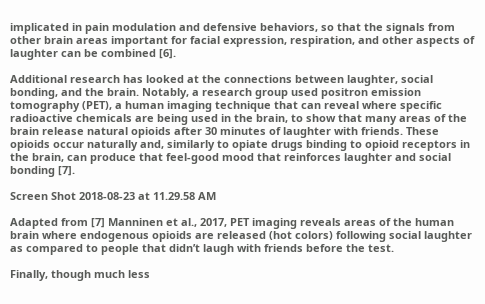implicated in pain modulation and defensive behaviors, so that the signals from other brain areas important for facial expression, respiration, and other aspects of laughter can be combined [6].

Additional research has looked at the connections between laughter, social bonding, and the brain. Notably, a research group used positron emission tomography (PET), a human imaging technique that can reveal where specific radioactive chemicals are being used in the brain, to show that many areas of the brain release natural opioids after 30 minutes of laughter with friends. These opioids occur naturally and, similarly to opiate drugs binding to opioid receptors in the brain, can produce that feel-good mood that reinforces laughter and social bonding [7].

Screen Shot 2018-08-23 at 11.29.58 AM

Adapted from [7] Manninen et al., 2017, PET imaging reveals areas of the human brain where endogenous opioids are released (hot colors) following social laughter as compared to people that didn’t laugh with friends before the test.

Finally, though much less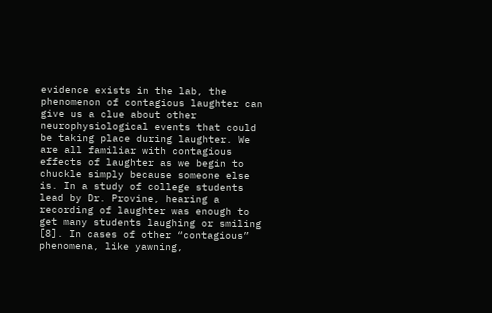evidence exists in the lab, the phenomenon of contagious laughter can give us a clue about other neurophysiological events that could be taking place during laughter. We are all familiar with contagious effects of laughter as we begin to chuckle simply because someone else is. In a study of college students lead by Dr. Provine, hearing a recording of laughter was enough to get many students laughing or smiling [8]. In cases of other “contagious” phenomena, like yawning,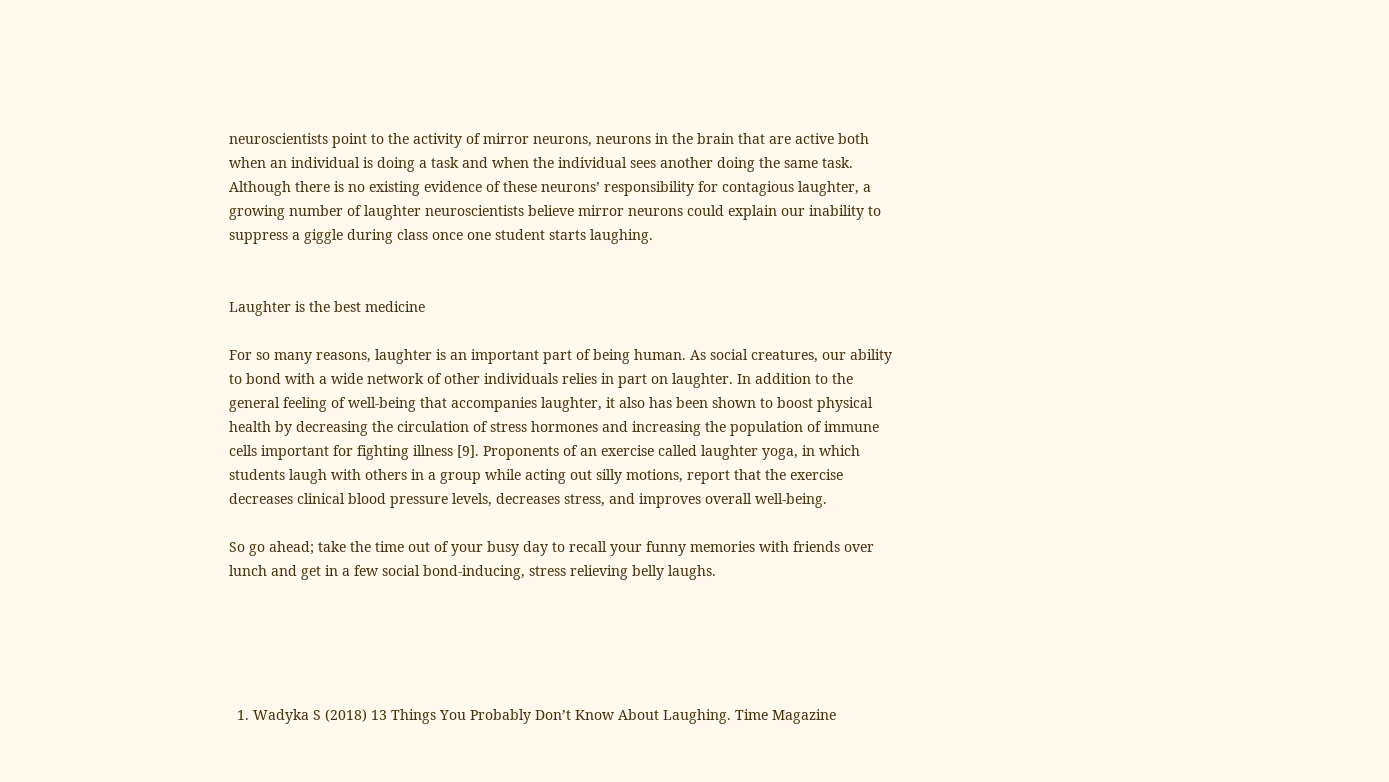neuroscientists point to the activity of mirror neurons, neurons in the brain that are active both when an individual is doing a task and when the individual sees another doing the same task. Although there is no existing evidence of these neurons’ responsibility for contagious laughter, a growing number of laughter neuroscientists believe mirror neurons could explain our inability to suppress a giggle during class once one student starts laughing.


Laughter is the best medicine

For so many reasons, laughter is an important part of being human. As social creatures, our ability to bond with a wide network of other individuals relies in part on laughter. In addition to the general feeling of well-being that accompanies laughter, it also has been shown to boost physical health by decreasing the circulation of stress hormones and increasing the population of immune cells important for fighting illness [9]. Proponents of an exercise called laughter yoga, in which students laugh with others in a group while acting out silly motions, report that the exercise decreases clinical blood pressure levels, decreases stress, and improves overall well-being.

So go ahead; take the time out of your busy day to recall your funny memories with friends over lunch and get in a few social bond-inducing, stress relieving belly laughs.





  1. Wadyka S (2018) 13 Things You Probably Don’t Know About Laughing. Time Magazine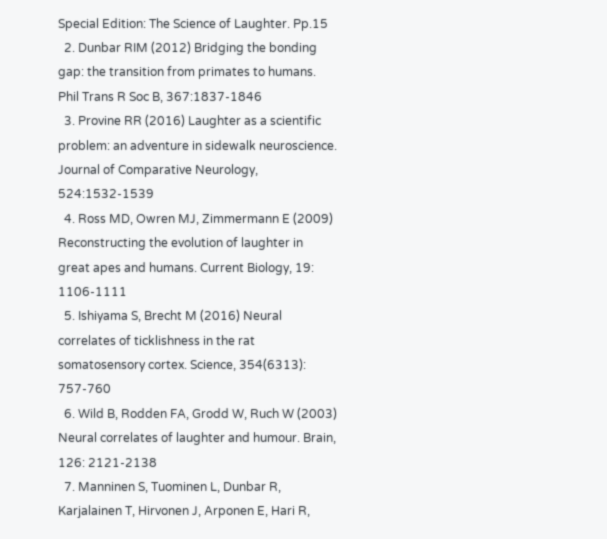Special Edition: The Science of Laughter. Pp.15
  2. Dunbar RIM (2012) Bridging the bonding gap: the transition from primates to humans. Phil Trans R Soc B, 367:1837-1846
  3. Provine RR (2016) Laughter as a scientific problem: an adventure in sidewalk neuroscience. Journal of Comparative Neurology, 524:1532-1539
  4. Ross MD, Owren MJ, Zimmermann E (2009) Reconstructing the evolution of laughter in great apes and humans. Current Biology, 19: 1106-1111
  5. Ishiyama S, Brecht M (2016) Neural correlates of ticklishness in the rat somatosensory cortex. Science, 354(6313): 757-760
  6. Wild B, Rodden FA, Grodd W, Ruch W (2003) Neural correlates of laughter and humour. Brain, 126: 2121-2138
  7. Manninen S, Tuominen L, Dunbar R, Karjalainen T, Hirvonen J, Arponen E, Hari R,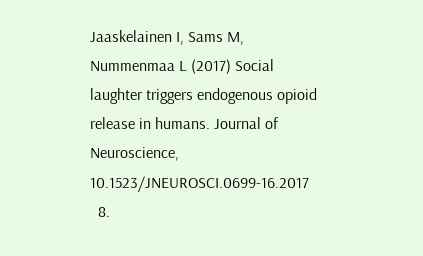Jaaskelainen I, Sams M, Nummenmaa L (2017) Social laughter triggers endogenous opioid release in humans. Journal of Neuroscience, 10.1523/JNEUROSCI.0699-16.2017
  8.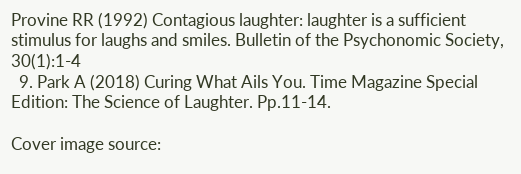Provine RR (1992) Contagious laughter: laughter is a sufficient stimulus for laughs and smiles. Bulletin of the Psychonomic Society, 30(1):1-4
  9. Park A (2018) Curing What Ails You. Time Magazine Special Edition: The Science of Laughter. Pp.11-14.

Cover image source: